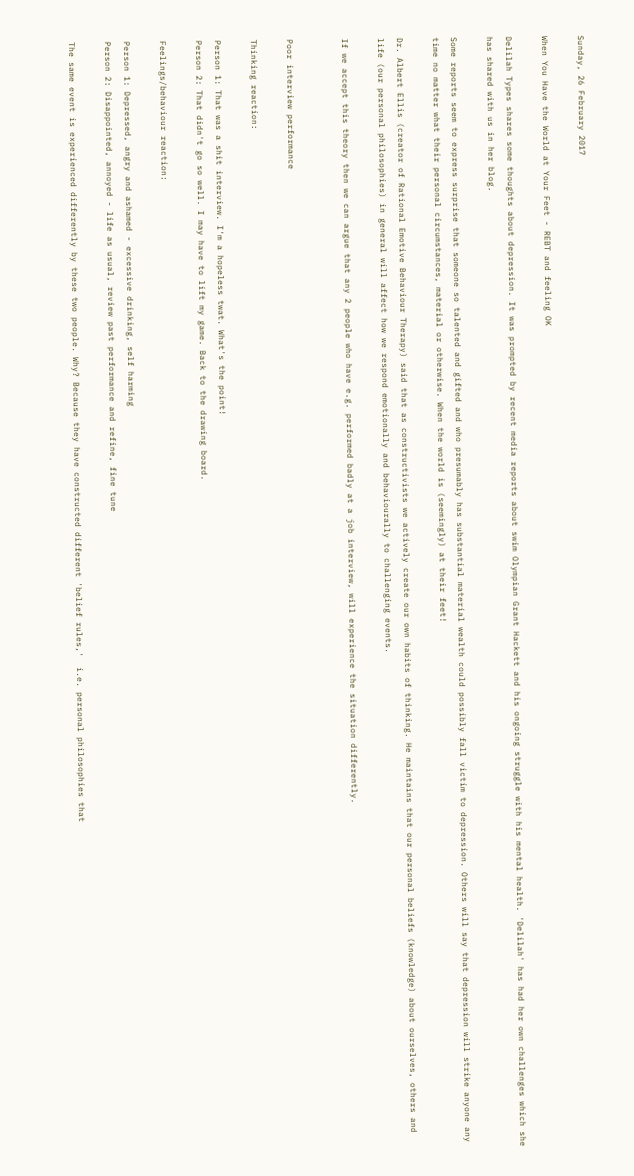Sunday, 26 February 2017

When You Have the World at Your Feet - REBT and feeling OK

Delilah Types shares some thoughts about depression. It was prompted by recent media reports about swim Olympian Grant Hackett and his ongoing struggle with his mental health. 'Delilah' has had her own challenges which she has shared with us in her blog.

Some reports seem to express surprise that someone so talented and gifted and who presumably has substantial material wealth could possibly fall victim to depression. Others will say that depression will strike anyone any time no matter what their personal circumstances, material or otherwise. When the world is (seemingly) at their feet!

Dr. Albert Ellis (creator of Rational Emotive Behaviour Therapy) said that as constructivists we actively create our own habits of thinking. He maintains that our personal beliefs (knowledge) about ourselves, others and life (our personal philosophies) in general will affect how we respond emotionally and behaviourally to challenging events.

If we accept this theory then we can argue that any 2 people who have e.g. performed badly at a job interview, will experience the situation differently.


Poor interview performance

Thinking reaction:

Person 1: That was a shit interview. I'm a hopeless twat. What's the point!
Person 2: That didn't go so well. I may have to lift my game. Back to the drawing board.

Feelings/behaviour reaction:

Person 1: Depressed, angry and ashamed - excessive drinking, self harming
Person 2: Disappointed, annoyed - life as usual, review past performance and refine, fine tune

The same event is experienced differently by these two people. Why? Because they have constructed different 'belief rules,'  i.e. personal philosophies that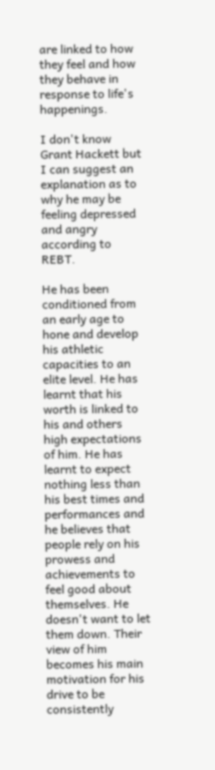are linked to how they feel and how they behave in response to life's happenings.

I don't know Grant Hackett but I can suggest an explanation as to why he may be feeling depressed and angry according to REBT.

He has been conditioned from an early age to hone and develop his athletic capacities to an elite level. He has learnt that his worth is linked to his and others high expectations of him. He has learnt to expect nothing less than his best times and performances and he believes that people rely on his prowess and achievements to feel good about themselves. He doesn't want to let them down. Their view of him becomes his main motivation for his drive to be consistently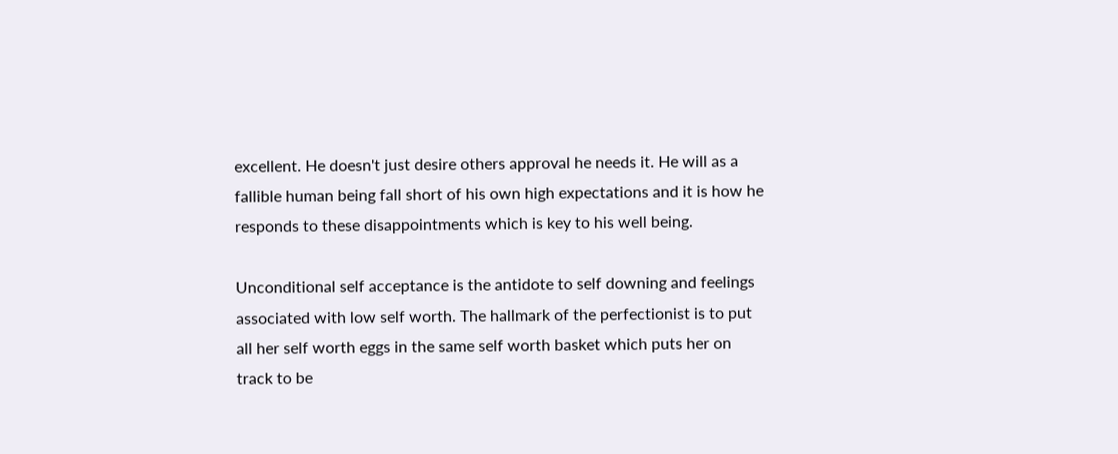excellent. He doesn't just desire others approval he needs it. He will as a fallible human being fall short of his own high expectations and it is how he responds to these disappointments which is key to his well being.

Unconditional self acceptance is the antidote to self downing and feelings associated with low self worth. The hallmark of the perfectionist is to put all her self worth eggs in the same self worth basket which puts her on track to be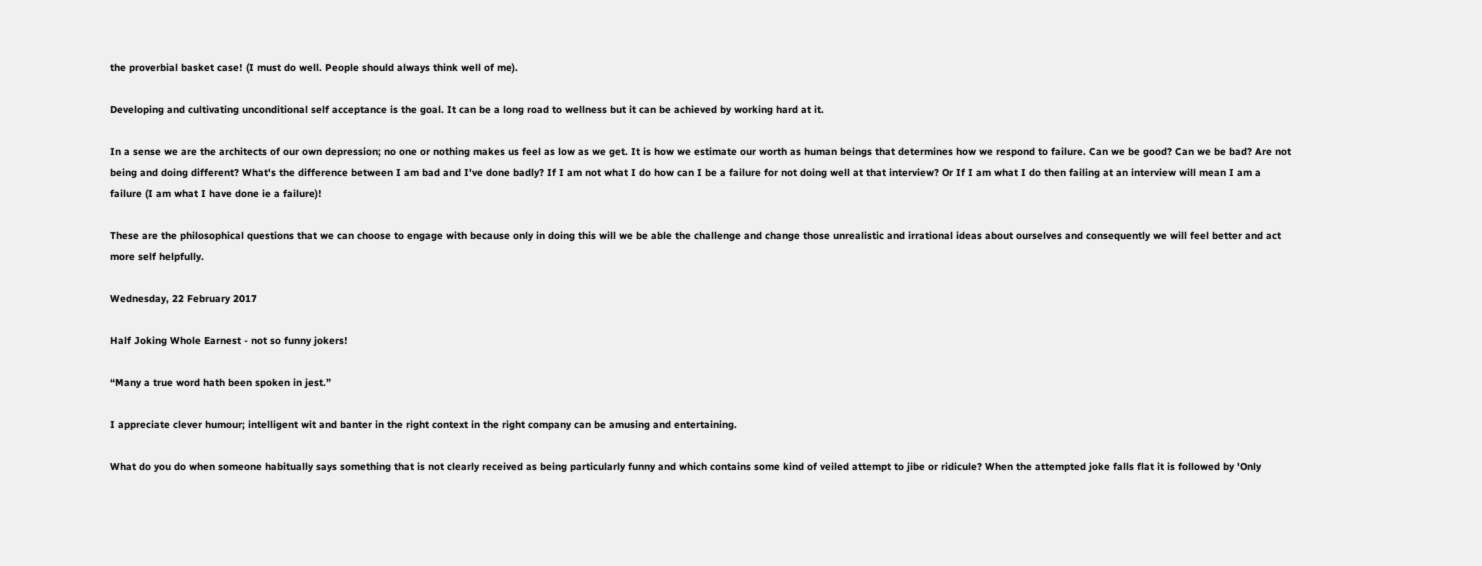the proverbial basket case! (I must do well. People should always think well of me).

Developing and cultivating unconditional self acceptance is the goal. It can be a long road to wellness but it can be achieved by working hard at it.

In a sense we are the architects of our own depression; no one or nothing makes us feel as low as we get. It is how we estimate our worth as human beings that determines how we respond to failure. Can we be good? Can we be bad? Are not being and doing different? What's the difference between I am bad and I've done badly? If I am not what I do how can I be a failure for not doing well at that interview? Or If I am what I do then failing at an interview will mean I am a failure (I am what I have done ie a failure)!

These are the philosophical questions that we can choose to engage with because only in doing this will we be able the challenge and change those unrealistic and irrational ideas about ourselves and consequently we will feel better and act more self helpfully.

Wednesday, 22 February 2017

Half Joking Whole Earnest - not so funny jokers!

“Many a true word hath been spoken in jest.”

I appreciate clever humour; intelligent wit and banter in the right context in the right company can be amusing and entertaining.

What do you do when someone habitually says something that is not clearly received as being particularly funny and which contains some kind of veiled attempt to jibe or ridicule? When the attempted joke falls flat it is followed by 'Only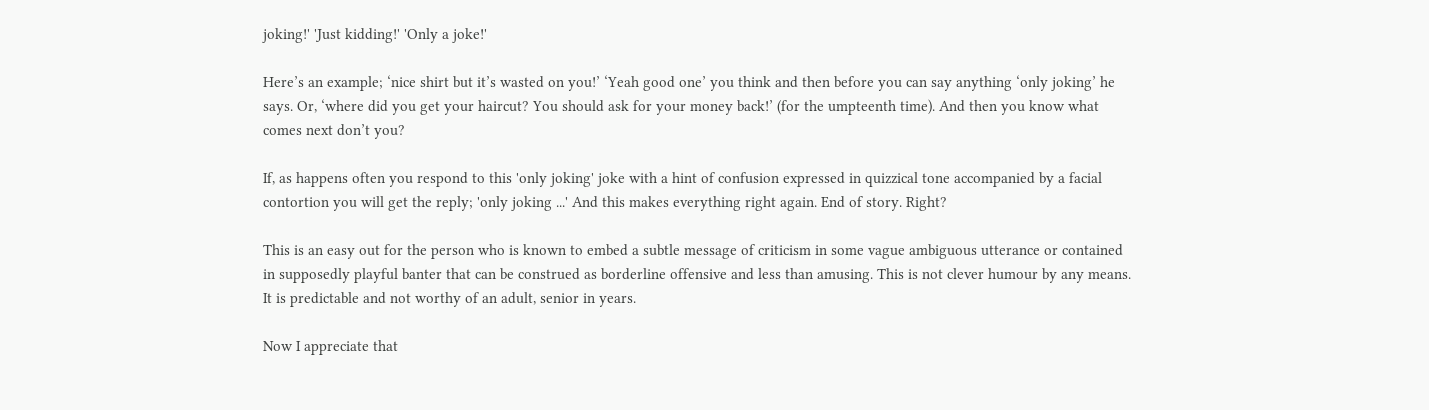joking!' 'Just kidding!' 'Only a joke!'

Here’s an example; ‘nice shirt but it’s wasted on you!’ ‘Yeah good one’ you think and then before you can say anything ‘only joking’ he says. Or, ‘where did you get your haircut? You should ask for your money back!’ (for the umpteenth time). And then you know what comes next don’t you?

If, as happens often you respond to this 'only joking' joke with a hint of confusion expressed in quizzical tone accompanied by a facial contortion you will get the reply; 'only joking ...' And this makes everything right again. End of story. Right?

This is an easy out for the person who is known to embed a subtle message of criticism in some vague ambiguous utterance or contained in supposedly playful banter that can be construed as borderline offensive and less than amusing. This is not clever humour by any means. It is predictable and not worthy of an adult, senior in years.

Now I appreciate that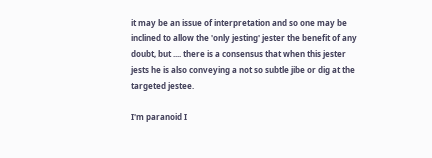it may be an issue of interpretation and so one may be inclined to allow the 'only jesting' jester the benefit of any doubt, but .... there is a consensus that when this jester jests he is also conveying a not so subtle jibe or dig at the targeted jestee.

I'm paranoid I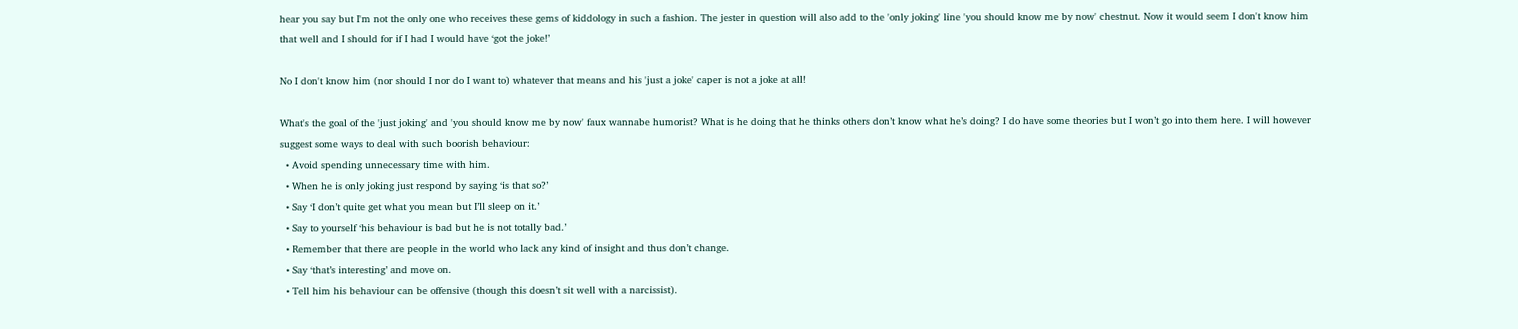hear you say but I'm not the only one who receives these gems of kiddology in such a fashion. The jester in question will also add to the 'only joking' line 'you should know me by now' chestnut. Now it would seem I don't know him that well and I should for if I had I would have ‘got the joke!’

No I don't know him (nor should I nor do I want to) whatever that means and his 'just a joke' caper is not a joke at all!

What's the goal of the 'just joking' and 'you should know me by now' faux wannabe humorist? What is he doing that he thinks others don’t know what he’s doing? I do have some theories but I won’t go into them here. I will however suggest some ways to deal with such boorish behaviour:
  • Avoid spending unnecessary time with him.
  • When he is only joking just respond by saying ‘is that so?’
  • Say ‘I don’t quite get what you mean but I’ll sleep on it.’
  • Say to yourself ‘his behaviour is bad but he is not totally bad.’
  • Remember that there are people in the world who lack any kind of insight and thus don’t change.
  • Say ‘that’s interesting’ and move on.
  • Tell him his behaviour can be offensive (though this doesn’t sit well with a narcissist).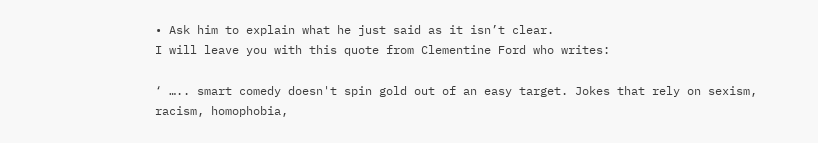• Ask him to explain what he just said as it isn’t clear.
I will leave you with this quote from Clementine Ford who writes:

‘ ….. smart comedy doesn't spin gold out of an easy target. Jokes that rely on sexism, racism, homophobia,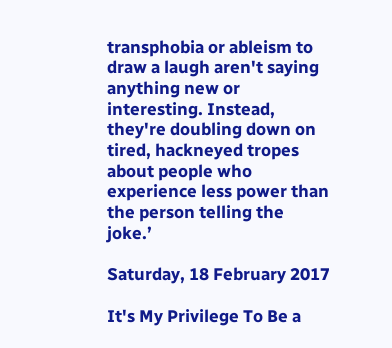transphobia or ableism to draw a laugh aren't saying anything new or interesting. Instead, they're doubling down on tired, hackneyed tropes about people who experience less power than the person telling the joke.’

Saturday, 18 February 2017

It's My Privilege To Be a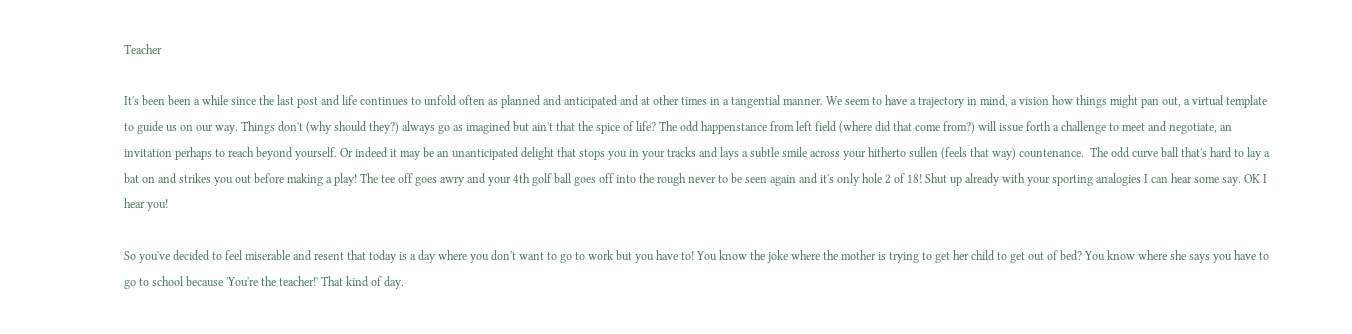Teacher

It's been been a while since the last post and life continues to unfold often as planned and anticipated and at other times in a tangential manner. We seem to have a trajectory in mind, a vision how things might pan out, a virtual template to guide us on our way. Things don't (why should they?) always go as imagined but ain't that the spice of life? The odd happenstance from left field (where did that come from?) will issue forth a challenge to meet and negotiate, an invitation perhaps to reach beyond yourself. Or indeed it may be an unanticipated delight that stops you in your tracks and lays a subtle smile across your hitherto sullen (feels that way) countenance.  The odd curve ball that's hard to lay a bat on and strikes you out before making a play! The tee off goes awry and your 4th golf ball goes off into the rough never to be seen again and it's only hole 2 of 18! Shut up already with your sporting analogies I can hear some say. OK I hear you!

So you've decided to feel miserable and resent that today is a day where you don't want to go to work but you have to! You know the joke where the mother is trying to get her child to get out of bed? You know where she says you have to go to school because 'You're the teacher!' That kind of day.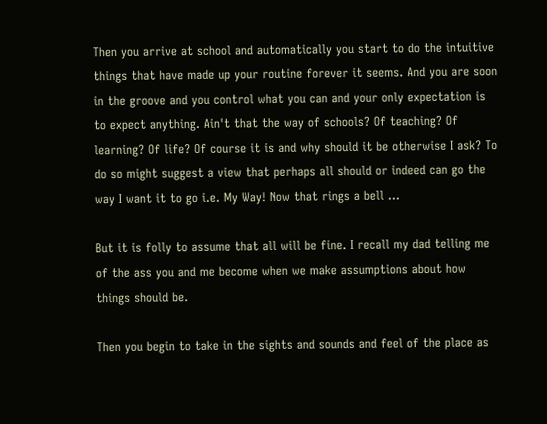Then you arrive at school and automatically you start to do the intuitive things that have made up your routine forever it seems. And you are soon in the groove and you control what you can and your only expectation is to expect anything. Ain't that the way of schools? Of teaching? Of learning? Of life? Of course it is and why should it be otherwise I ask? To do so might suggest a view that perhaps all should or indeed can go the way I want it to go i.e. My Way! Now that rings a bell ...

But it is folly to assume that all will be fine. I recall my dad telling me of the ass you and me become when we make assumptions about how things should be.

Then you begin to take in the sights and sounds and feel of the place as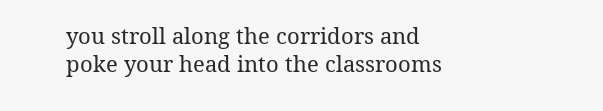you stroll along the corridors and poke your head into the classrooms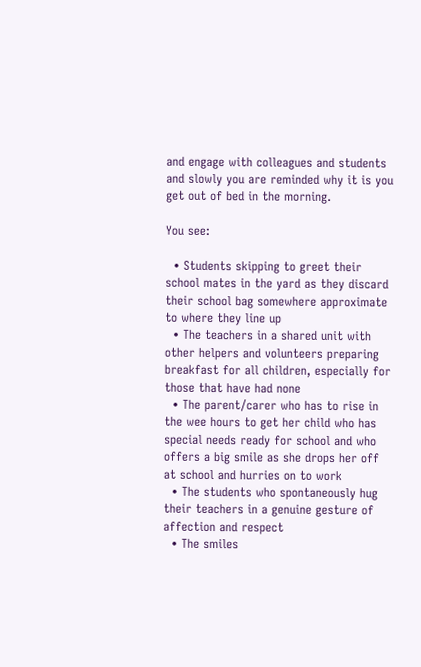and engage with colleagues and students and slowly you are reminded why it is you get out of bed in the morning.

You see:

  • Students skipping to greet their school mates in the yard as they discard their school bag somewhere approximate to where they line up
  • The teachers in a shared unit with other helpers and volunteers preparing breakfast for all children, especially for those that have had none
  • The parent/carer who has to rise in the wee hours to get her child who has special needs ready for school and who offers a big smile as she drops her off at school and hurries on to work
  • The students who spontaneously hug their teachers in a genuine gesture of affection and respect
  • The smiles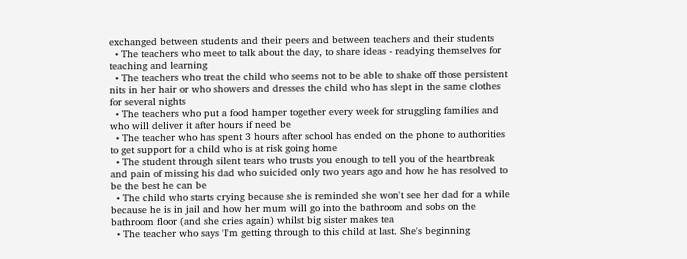exchanged between students and their peers and between teachers and their students
  • The teachers who meet to talk about the day, to share ideas - readying themselves for teaching and learning
  • The teachers who treat the child who seems not to be able to shake off those persistent nits in her hair or who showers and dresses the child who has slept in the same clothes for several nights
  • The teachers who put a food hamper together every week for struggling families and who will deliver it after hours if need be
  • The teacher who has spent 3 hours after school has ended on the phone to authorities to get support for a child who is at risk going home
  • The student through silent tears who trusts you enough to tell you of the heartbreak and pain of missing his dad who suicided only two years ago and how he has resolved to be the best he can be
  • The child who starts crying because she is reminded she won't see her dad for a while because he is in jail and how her mum will go into the bathroom and sobs on the bathroom floor (and she cries again) whilst big sister makes tea
  • The teacher who says 'I'm getting through to this child at last. She's beginning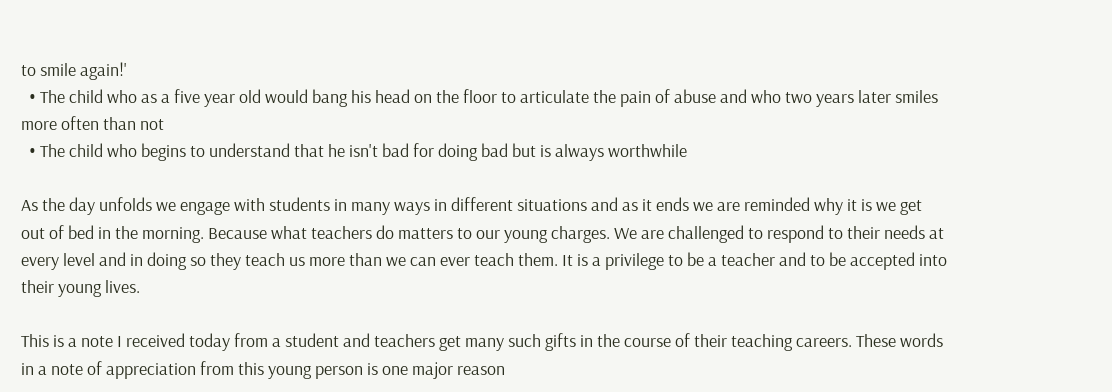to smile again!'
  • The child who as a five year old would bang his head on the floor to articulate the pain of abuse and who two years later smiles more often than not
  • The child who begins to understand that he isn't bad for doing bad but is always worthwhile

As the day unfolds we engage with students in many ways in different situations and as it ends we are reminded why it is we get out of bed in the morning. Because what teachers do matters to our young charges. We are challenged to respond to their needs at every level and in doing so they teach us more than we can ever teach them. It is a privilege to be a teacher and to be accepted into their young lives.

This is a note I received today from a student and teachers get many such gifts in the course of their teaching careers. These words in a note of appreciation from this young person is one major reason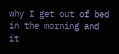why I get out of bed in the morning and it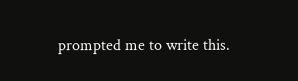prompted me to write this.